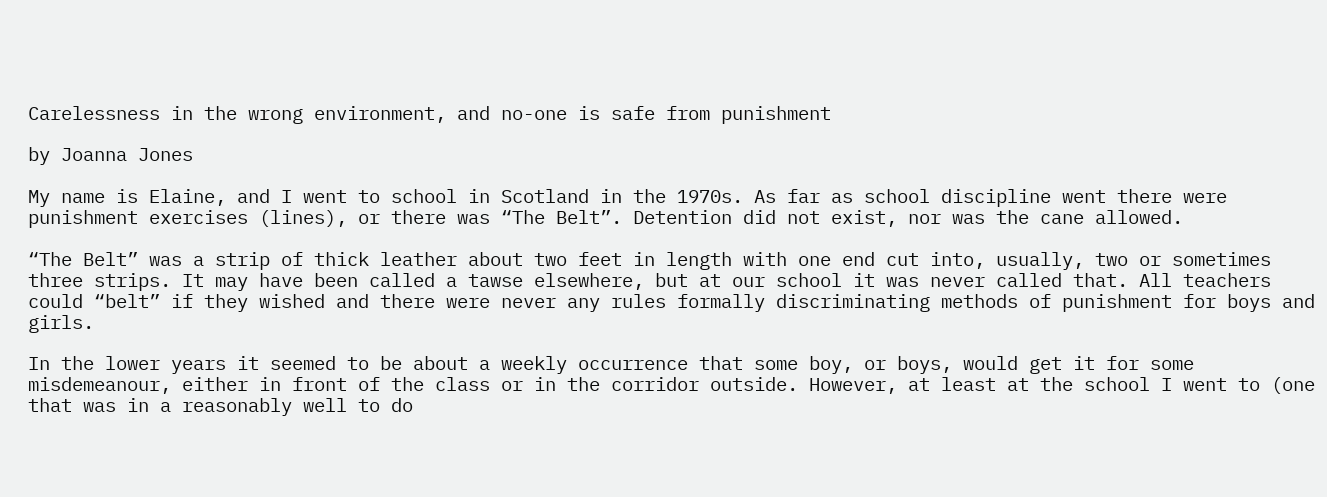Carelessness in the wrong environment, and no-one is safe from punishment

by Joanna Jones

My name is Elaine, and I went to school in Scotland in the 1970s. As far as school discipline went there were punishment exercises (lines), or there was “The Belt”. Detention did not exist, nor was the cane allowed.

“The Belt” was a strip of thick leather about two feet in length with one end cut into, usually, two or sometimes three strips. It may have been called a tawse elsewhere, but at our school it was never called that. All teachers could “belt” if they wished and there were never any rules formally discriminating methods of punishment for boys and girls.

In the lower years it seemed to be about a weekly occurrence that some boy, or boys, would get it for some misdemeanour, either in front of the class or in the corridor outside. However, at least at the school I went to (one that was in a reasonably well to do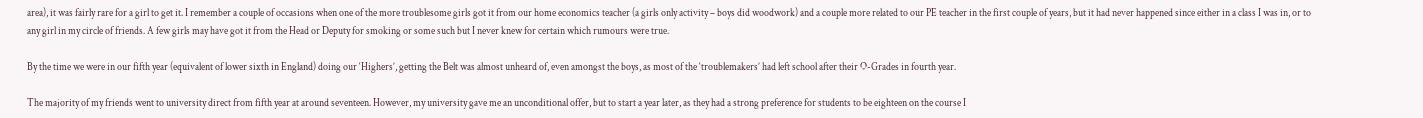area), it was fairly rare for a girl to get it. I remember a couple of occasions when one of the more troublesome girls got it from our home economics teacher (a girls only activity – boys did woodwork) and a couple more related to our PE teacher in the first couple of years, but it had never happened since either in a class I was in, or to any girl in my circle of friends. A few girls may have got it from the Head or Deputy for smoking or some such but I never knew for certain which rumours were true.

By the time we were in our fifth year (equivalent of lower sixth in England) doing our ‘Highers’, getting the Belt was almost unheard of, even amongst the boys, as most of the ‘troublemakers’ had left school after their O-Grades in fourth year.

The majority of my friends went to university direct from fifth year at around seventeen. However, my university gave me an unconditional offer, but to start a year later, as they had a strong preference for students to be eighteen on the course I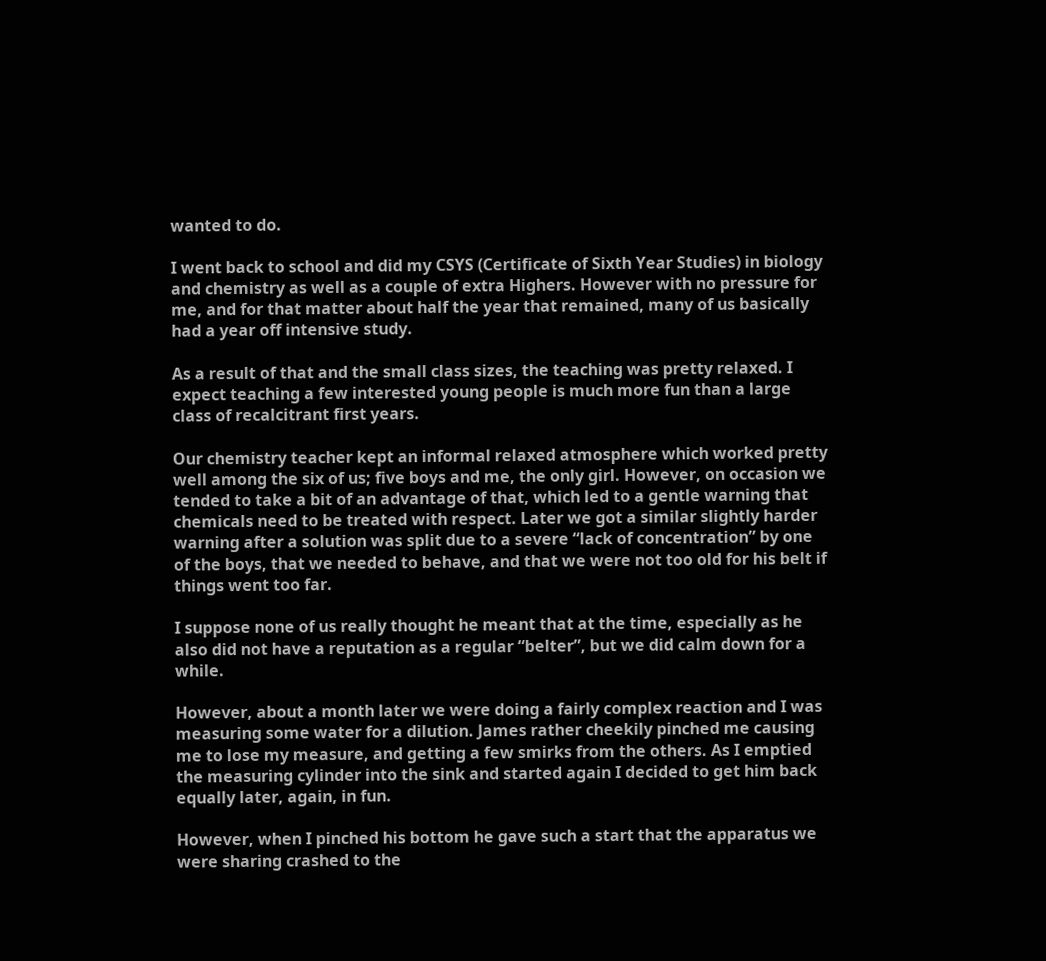wanted to do.

I went back to school and did my CSYS (Certificate of Sixth Year Studies) in biology and chemistry as well as a couple of extra Highers. However with no pressure for me, and for that matter about half the year that remained, many of us basically had a year off intensive study.

As a result of that and the small class sizes, the teaching was pretty relaxed. I expect teaching a few interested young people is much more fun than a large class of recalcitrant first years.

Our chemistry teacher kept an informal relaxed atmosphere which worked pretty well among the six of us; five boys and me, the only girl. However, on occasion we tended to take a bit of an advantage of that, which led to a gentle warning that chemicals need to be treated with respect. Later we got a similar slightly harder warning after a solution was split due to a severe “lack of concentration” by one of the boys, that we needed to behave, and that we were not too old for his belt if things went too far.

I suppose none of us really thought he meant that at the time, especially as he also did not have a reputation as a regular “belter”, but we did calm down for a while.

However, about a month later we were doing a fairly complex reaction and I was measuring some water for a dilution. James rather cheekily pinched me causing me to lose my measure, and getting a few smirks from the others. As I emptied the measuring cylinder into the sink and started again I decided to get him back equally later, again, in fun.

However, when I pinched his bottom he gave such a start that the apparatus we were sharing crashed to the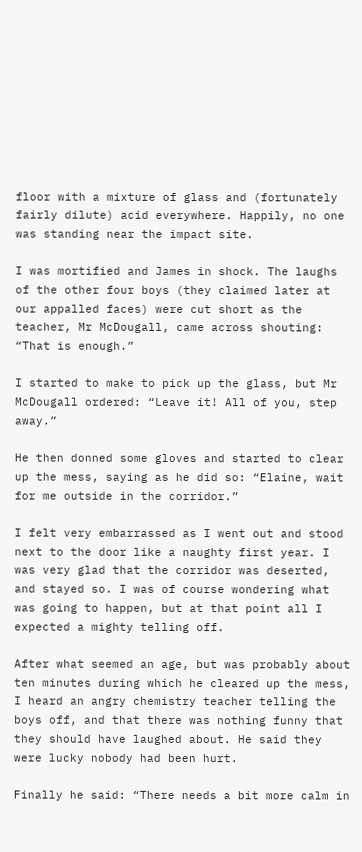floor with a mixture of glass and (fortunately fairly dilute) acid everywhere. Happily, no one was standing near the impact site.

I was mortified and James in shock. The laughs of the other four boys (they claimed later at our appalled faces) were cut short as the teacher, Mr McDougall, came across shouting: “That is enough.”

I started to make to pick up the glass, but Mr McDougall ordered: “Leave it! All of you, step away.”

He then donned some gloves and started to clear up the mess, saying as he did so: “Elaine, wait for me outside in the corridor.”

I felt very embarrassed as I went out and stood next to the door like a naughty first year. I was very glad that the corridor was deserted, and stayed so. I was of course wondering what was going to happen, but at that point all I expected a mighty telling off.

After what seemed an age, but was probably about ten minutes during which he cleared up the mess, I heard an angry chemistry teacher telling the boys off, and that there was nothing funny that they should have laughed about. He said they were lucky nobody had been hurt.

Finally he said: “There needs a bit more calm in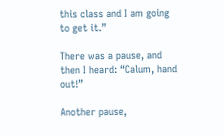this class and I am going to get it.”

There was a pause, and then I heard: “Calum, hand out!”

Another pause,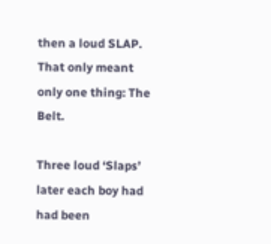then a loud SLAP. That only meant only one thing: The Belt.

Three loud ‘Slaps’ later each boy had had been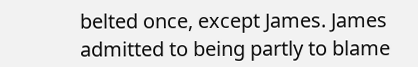belted once, except James. James admitted to being partly to blame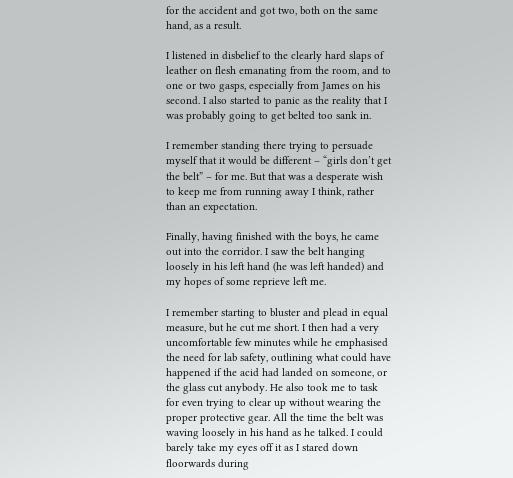for the accident and got two, both on the same hand, as a result.

I listened in disbelief to the clearly hard slaps of leather on flesh emanating from the room, and to one or two gasps, especially from James on his second. I also started to panic as the reality that I was probably going to get belted too sank in.

I remember standing there trying to persuade myself that it would be different – “girls don’t get the belt” – for me. But that was a desperate wish to keep me from running away I think, rather than an expectation.

Finally, having finished with the boys, he came out into the corridor. I saw the belt hanging loosely in his left hand (he was left handed) and my hopes of some reprieve left me.

I remember starting to bluster and plead in equal measure, but he cut me short. I then had a very uncomfortable few minutes while he emphasised the need for lab safety, outlining what could have happened if the acid had landed on someone, or the glass cut anybody. He also took me to task for even trying to clear up without wearing the proper protective gear. All the time the belt was waving loosely in his hand as he talked. I could barely take my eyes off it as I stared down floorwards during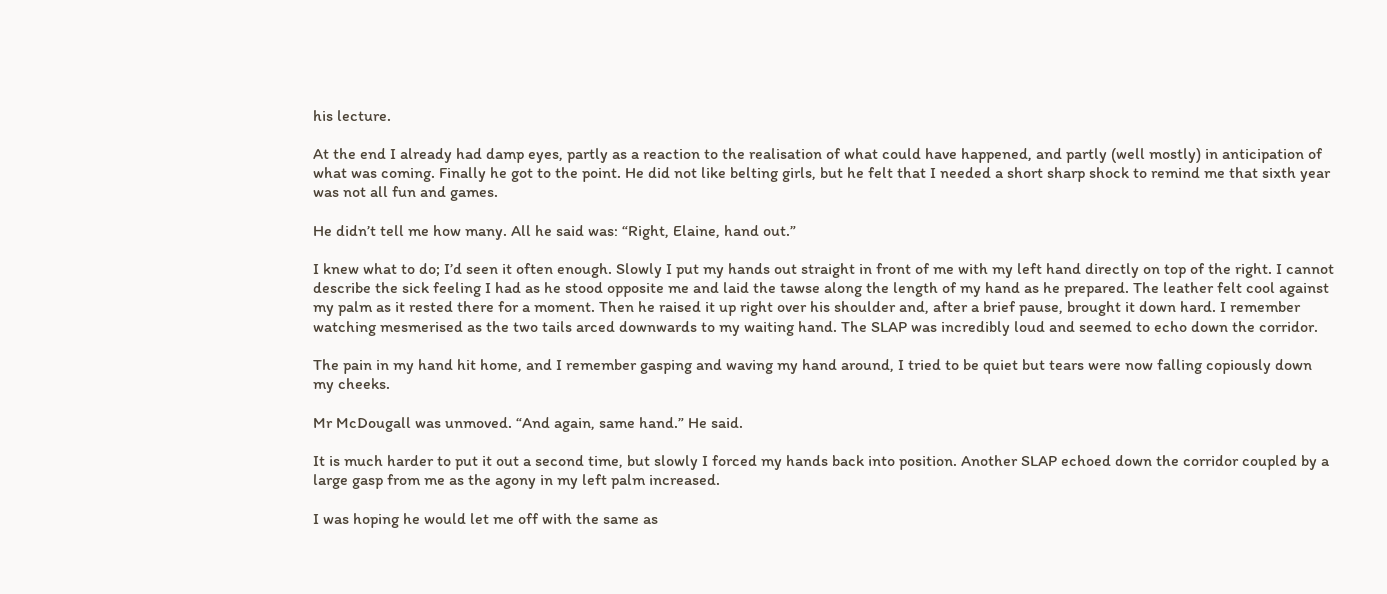his lecture.

At the end I already had damp eyes, partly as a reaction to the realisation of what could have happened, and partly (well mostly) in anticipation of what was coming. Finally he got to the point. He did not like belting girls, but he felt that I needed a short sharp shock to remind me that sixth year was not all fun and games.

He didn’t tell me how many. All he said was: “Right, Elaine, hand out.”

I knew what to do; I’d seen it often enough. Slowly I put my hands out straight in front of me with my left hand directly on top of the right. I cannot describe the sick feeling I had as he stood opposite me and laid the tawse along the length of my hand as he prepared. The leather felt cool against my palm as it rested there for a moment. Then he raised it up right over his shoulder and, after a brief pause, brought it down hard. I remember watching mesmerised as the two tails arced downwards to my waiting hand. The SLAP was incredibly loud and seemed to echo down the corridor.

The pain in my hand hit home, and I remember gasping and waving my hand around, I tried to be quiet but tears were now falling copiously down my cheeks.

Mr McDougall was unmoved. “And again, same hand.” He said.

It is much harder to put it out a second time, but slowly I forced my hands back into position. Another SLAP echoed down the corridor coupled by a large gasp from me as the agony in my left palm increased.

I was hoping he would let me off with the same as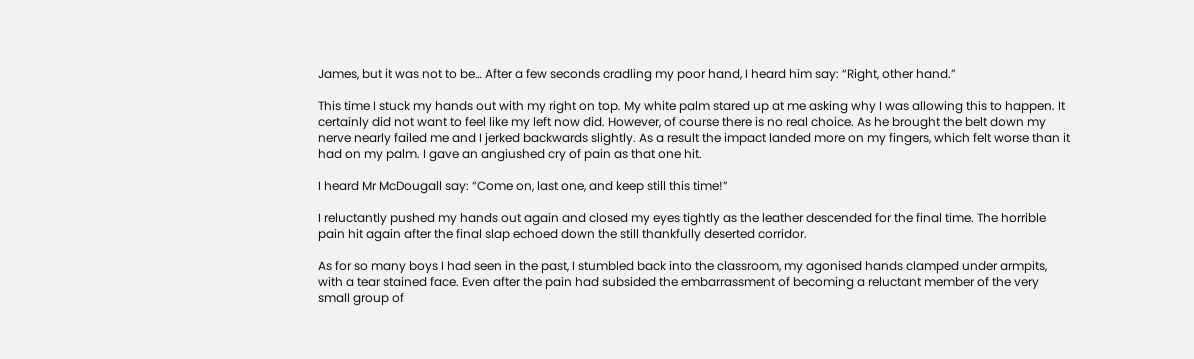James, but it was not to be… After a few seconds cradling my poor hand, I heard him say: “Right, other hand.”

This time I stuck my hands out with my right on top. My white palm stared up at me asking why I was allowing this to happen. It certainly did not want to feel like my left now did. However, of course there is no real choice. As he brought the belt down my nerve nearly failed me and I jerked backwards slightly. As a result the impact landed more on my fingers, which felt worse than it had on my palm. I gave an angiushed cry of pain as that one hit.

I heard Mr McDougall say: “Come on, last one, and keep still this time!”

I reluctantly pushed my hands out again and closed my eyes tightly as the leather descended for the final time. The horrible pain hit again after the final slap echoed down the still thankfully deserted corridor.

As for so many boys I had seen in the past, I stumbled back into the classroom, my agonised hands clamped under armpits, with a tear stained face. Even after the pain had subsided the embarrassment of becoming a reluctant member of the very small group of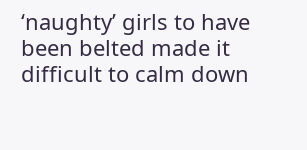‘naughty’ girls to have been belted made it difficult to calm down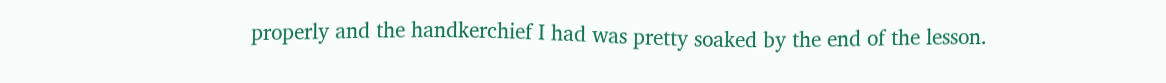properly and the handkerchief I had was pretty soaked by the end of the lesson.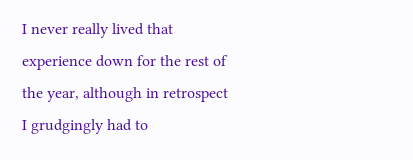I never really lived that experience down for the rest of the year, although in retrospect I grudgingly had to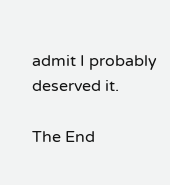admit I probably deserved it.

The End